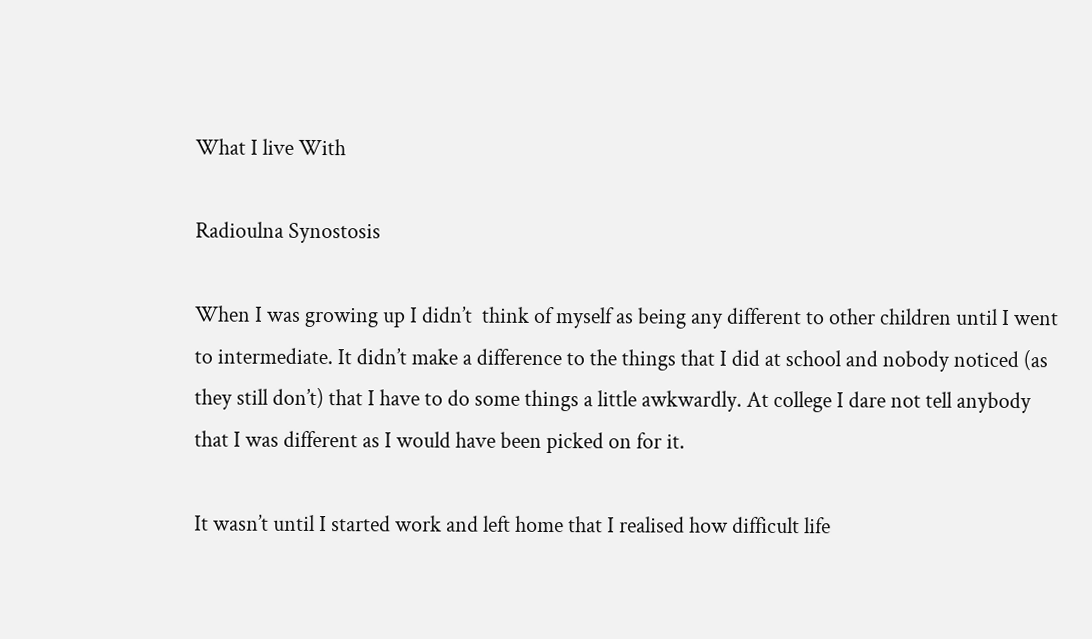What I live With

Radioulna Synostosis

When I was growing up I didn’t  think of myself as being any different to other children until I went to intermediate. It didn’t make a difference to the things that I did at school and nobody noticed (as they still don’t) that I have to do some things a little awkwardly. At college I dare not tell anybody that I was different as I would have been picked on for it.

It wasn’t until I started work and left home that I realised how difficult life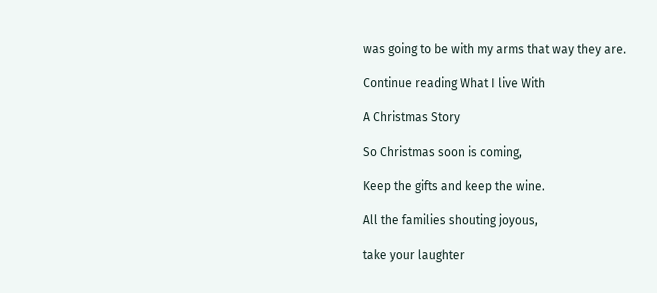was going to be with my arms that way they are.

Continue reading What I live With

A Christmas Story

So Christmas soon is coming,

Keep the gifts and keep the wine.

All the families shouting joyous,

take your laughter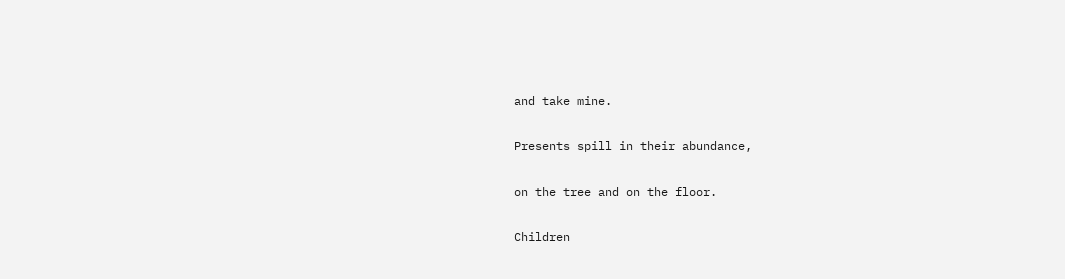and take mine.

Presents spill in their abundance,

on the tree and on the floor.

Children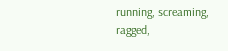running, screaming, ragged,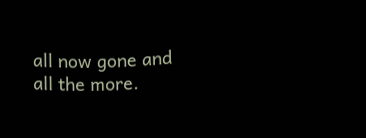all now gone and all the more.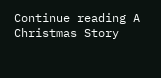Continue reading A Christmas Story